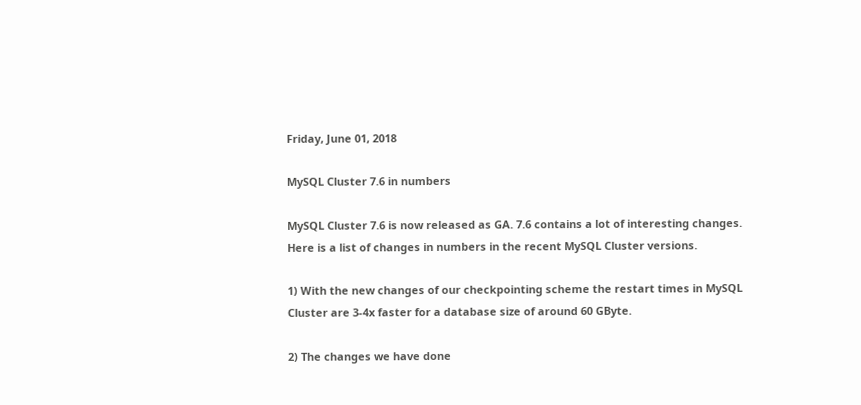Friday, June 01, 2018

MySQL Cluster 7.6 in numbers

MySQL Cluster 7.6 is now released as GA. 7.6 contains a lot of interesting changes.
Here is a list of changes in numbers in the recent MySQL Cluster versions.

1) With the new changes of our checkpointing scheme the restart times in MySQL
Cluster are 3-4x faster for a database size of around 60 GByte.

2) The changes we have done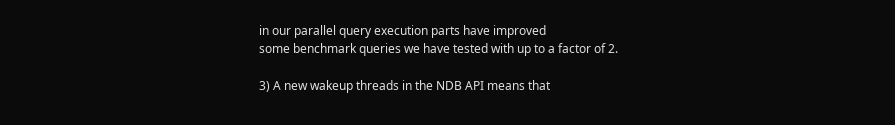in our parallel query execution parts have improved
some benchmark queries we have tested with up to a factor of 2.

3) A new wakeup threads in the NDB API means that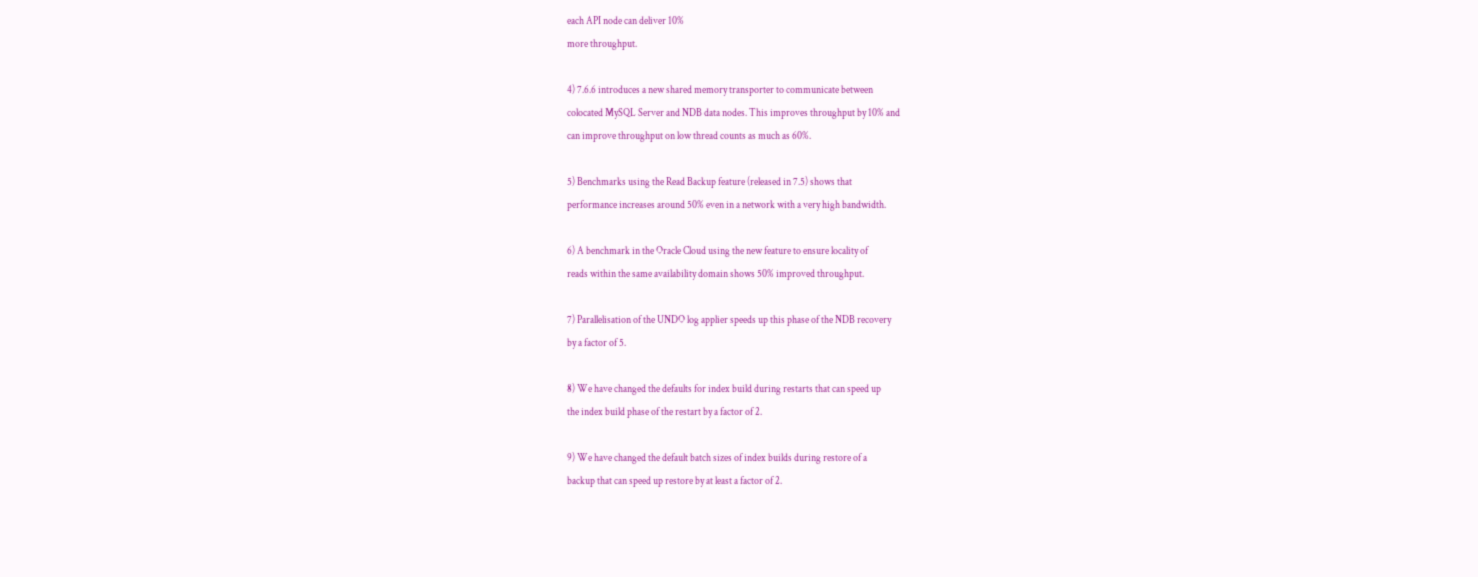each API node can deliver 10%
more throughput.

4) 7.6.6 introduces a new shared memory transporter to communicate between
colocated MySQL Server and NDB data nodes. This improves throughput by 10% and
can improve throughput on low thread counts as much as 60%.

5) Benchmarks using the Read Backup feature (released in 7.5) shows that
performance increases around 50% even in a network with a very high bandwidth.

6) A benchmark in the Oracle Cloud using the new feature to ensure locality of
reads within the same availability domain shows 50% improved throughput.

7) Parallelisation of the UNDO log applier speeds up this phase of the NDB recovery
by a factor of 5.

8) We have changed the defaults for index build during restarts that can speed up
the index build phase of the restart by a factor of 2.

9) We have changed the default batch sizes of index builds during restore of a
backup that can speed up restore by at least a factor of 2.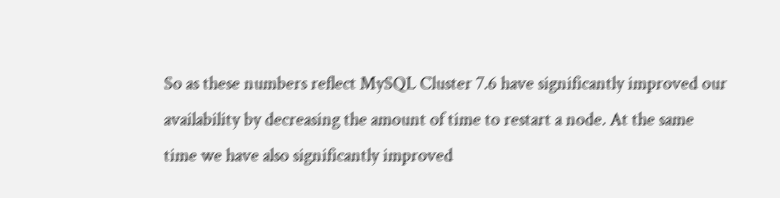So as these numbers reflect MySQL Cluster 7.6 have significantly improved our
availability by decreasing the amount of time to restart a node. At the same
time we have also significantly improved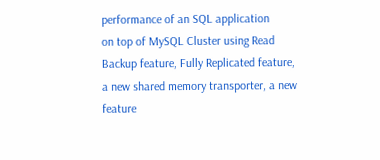performance of an SQL application
on top of MySQL Cluster using Read Backup feature, Fully Replicated feature,
a new shared memory transporter, a new feature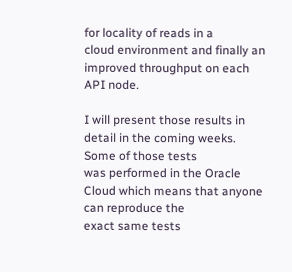for locality of reads in a
cloud environment and finally an improved throughput on each API node.

I will present those results in detail in the coming weeks. Some of those tests
was performed in the Oracle Cloud which means that anyone can reproduce the
exact same tests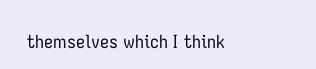themselves which I think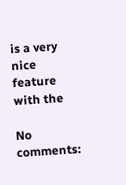is a very nice feature with the

No comments: